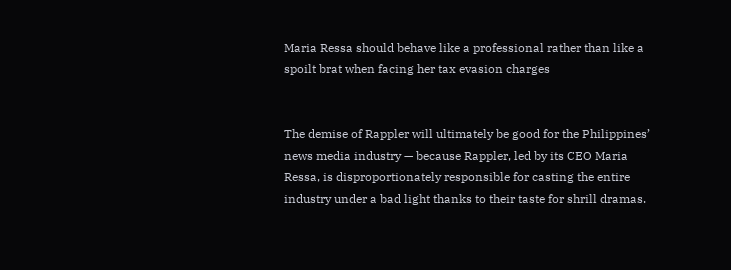Maria Ressa should behave like a professional rather than like a spoilt brat when facing her tax evasion charges


The demise of Rappler will ultimately be good for the Philippines’ news media industry — because Rappler, led by its CEO Maria Ressa, is disproportionately responsible for casting the entire industry under a bad light thanks to their taste for shrill dramas.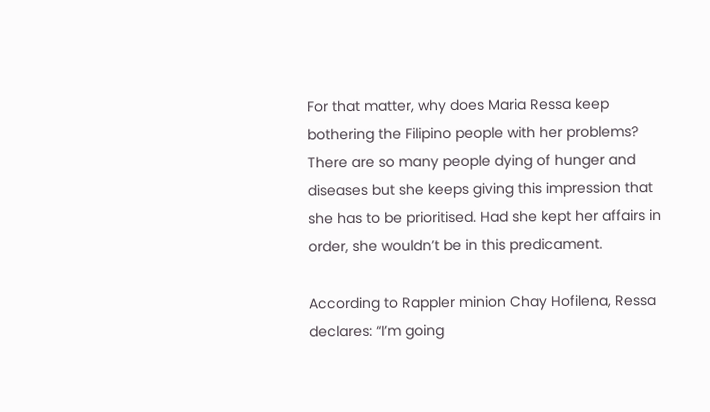For that matter, why does Maria Ressa keep bothering the Filipino people with her problems? There are so many people dying of hunger and diseases but she keeps giving this impression that she has to be prioritised. Had she kept her affairs in order, she wouldn’t be in this predicament.

According to Rappler minion Chay Hofilena, Ressa declares: “I’m going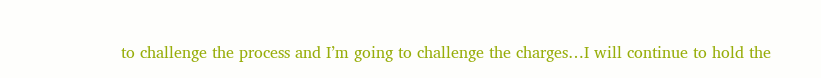to challenge the process and I’m going to challenge the charges…I will continue to hold the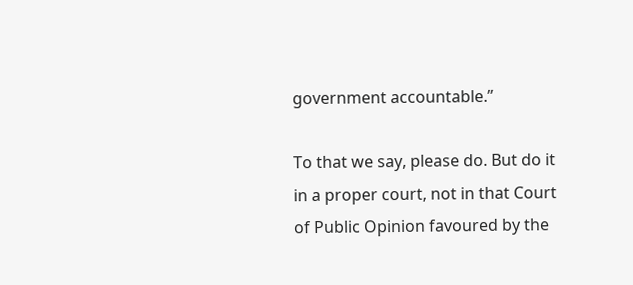government accountable.”

To that we say, please do. But do it in a proper court, not in that Court of Public Opinion favoured by the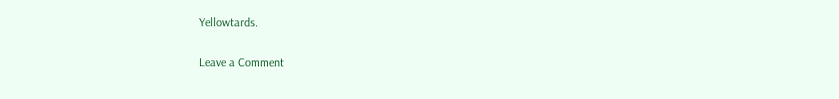Yellowtards.

Leave a Comment